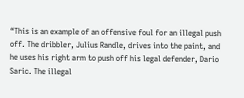“This is an example of an offensive foul for an illegal push off. The dribbler, Julius Randle, drives into the paint, and he uses his right arm to push off his legal defender, Dario Saric. The illegal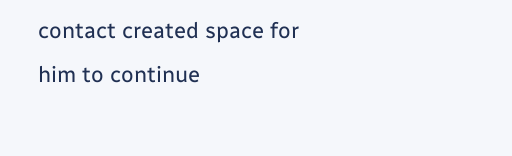contact created space for him to continue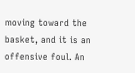moving toward the basket, and it is an offensive foul. An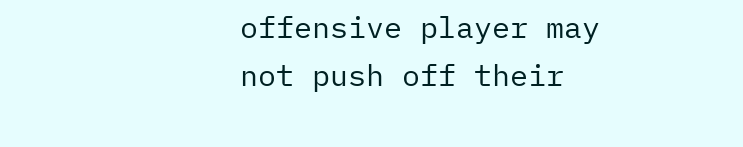offensive player may not push off their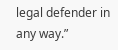legal defender in any way.”